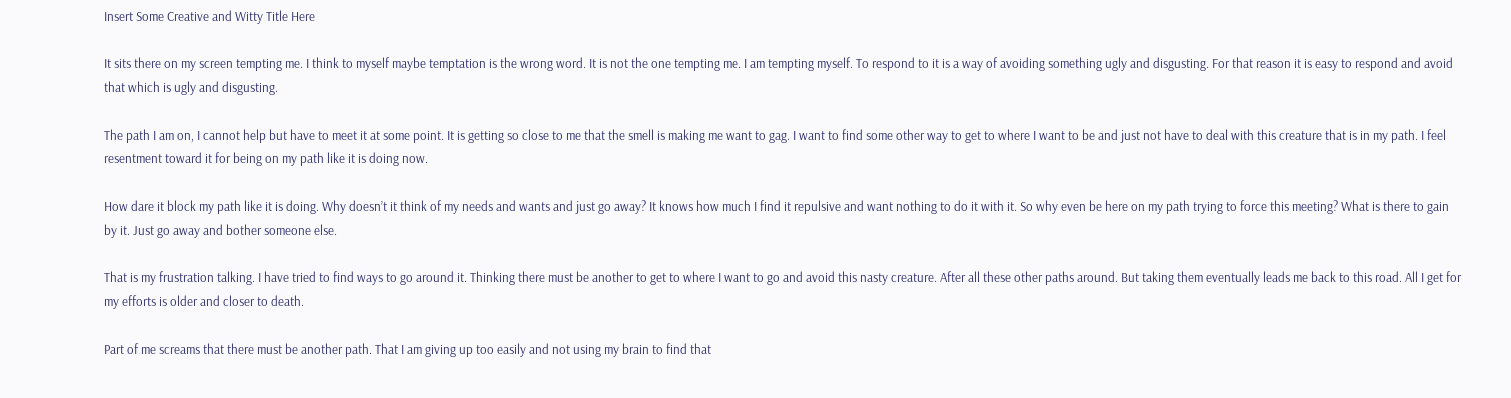Insert Some Creative and Witty Title Here

It sits there on my screen tempting me. I think to myself maybe temptation is the wrong word. It is not the one tempting me. I am tempting myself. To respond to it is a way of avoiding something ugly and disgusting. For that reason it is easy to respond and avoid that which is ugly and disgusting.

The path I am on, I cannot help but have to meet it at some point. It is getting so close to me that the smell is making me want to gag. I want to find some other way to get to where I want to be and just not have to deal with this creature that is in my path. I feel resentment toward it for being on my path like it is doing now.

How dare it block my path like it is doing. Why doesn’t it think of my needs and wants and just go away? It knows how much I find it repulsive and want nothing to do it with it. So why even be here on my path trying to force this meeting? What is there to gain by it. Just go away and bother someone else.

That is my frustration talking. I have tried to find ways to go around it. Thinking there must be another to get to where I want to go and avoid this nasty creature. After all these other paths around. But taking them eventually leads me back to this road. All I get for my efforts is older and closer to death.

Part of me screams that there must be another path. That I am giving up too easily and not using my brain to find that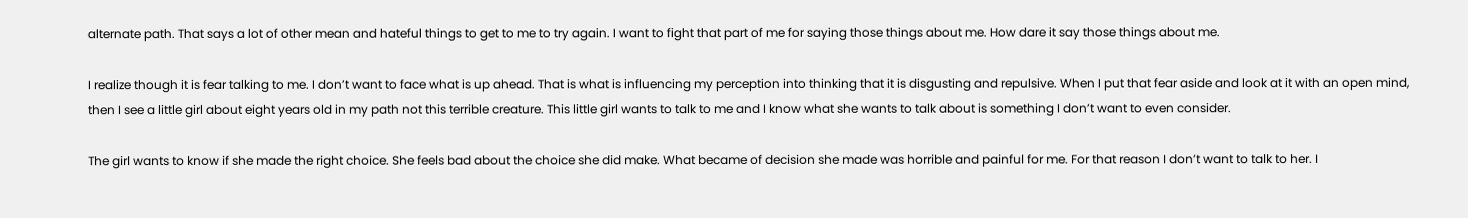alternate path. That says a lot of other mean and hateful things to get to me to try again. I want to fight that part of me for saying those things about me. How dare it say those things about me.

I realize though it is fear talking to me. I don’t want to face what is up ahead. That is what is influencing my perception into thinking that it is disgusting and repulsive. When I put that fear aside and look at it with an open mind, then I see a little girl about eight years old in my path not this terrible creature. This little girl wants to talk to me and I know what she wants to talk about is something I don’t want to even consider.

The girl wants to know if she made the right choice. She feels bad about the choice she did make. What became of decision she made was horrible and painful for me. For that reason I don’t want to talk to her. I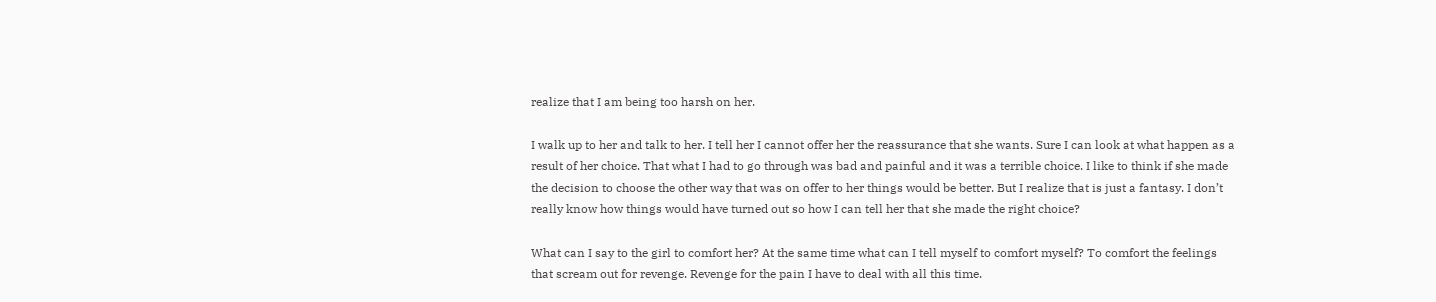realize that I am being too harsh on her.

I walk up to her and talk to her. I tell her I cannot offer her the reassurance that she wants. Sure I can look at what happen as a result of her choice. That what I had to go through was bad and painful and it was a terrible choice. I like to think if she made the decision to choose the other way that was on offer to her things would be better. But I realize that is just a fantasy. I don’t really know how things would have turned out so how I can tell her that she made the right choice?

What can I say to the girl to comfort her? At the same time what can I tell myself to comfort myself? To comfort the feelings that scream out for revenge. Revenge for the pain I have to deal with all this time.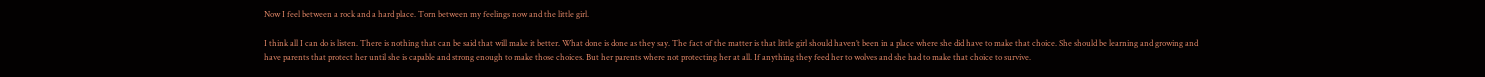Now I feel between a rock and a hard place. Torn between my feelings now and the little girl.

I think all I can do is listen. There is nothing that can be said that will make it better. What done is done as they say. The fact of the matter is that little girl should haven’t been in a place where she did have to make that choice. She should be learning and growing and have parents that protect her until she is capable and strong enough to make those choices. But her parents where not protecting her at all. If anything they feed her to wolves and she had to make that choice to survive.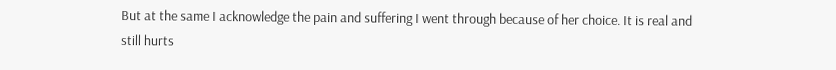But at the same I acknowledge the pain and suffering I went through because of her choice. It is real and still hurts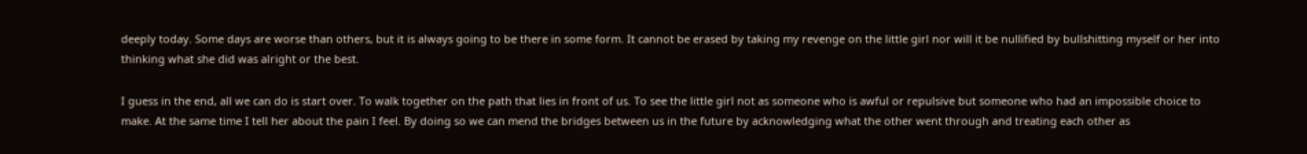deeply today. Some days are worse than others, but it is always going to be there in some form. It cannot be erased by taking my revenge on the little girl nor will it be nullified by bullshitting myself or her into thinking what she did was alright or the best.

I guess in the end, all we can do is start over. To walk together on the path that lies in front of us. To see the little girl not as someone who is awful or repulsive but someone who had an impossible choice to make. At the same time I tell her about the pain I feel. By doing so we can mend the bridges between us in the future by acknowledging what the other went through and treating each other as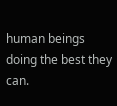human beings doing the best they can.